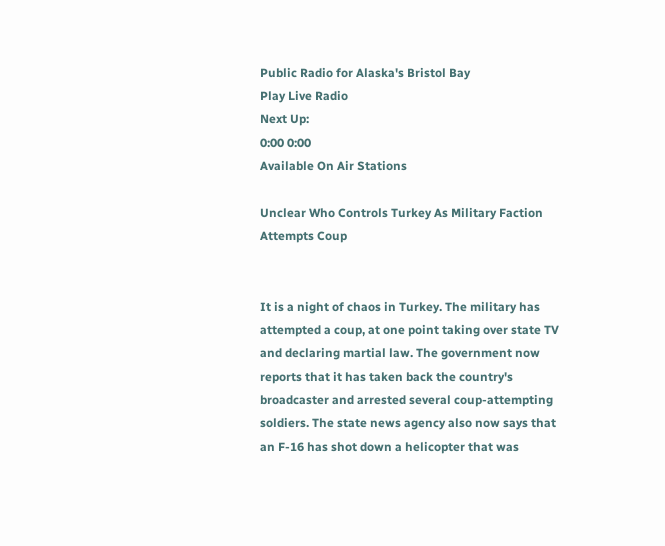Public Radio for Alaska's Bristol Bay
Play Live Radio
Next Up:
0:00 0:00
Available On Air Stations

Unclear Who Controls Turkey As Military Faction Attempts Coup


It is a night of chaos in Turkey. The military has attempted a coup, at one point taking over state TV and declaring martial law. The government now reports that it has taken back the country's broadcaster and arrested several coup-attempting soldiers. The state news agency also now says that an F-16 has shot down a helicopter that was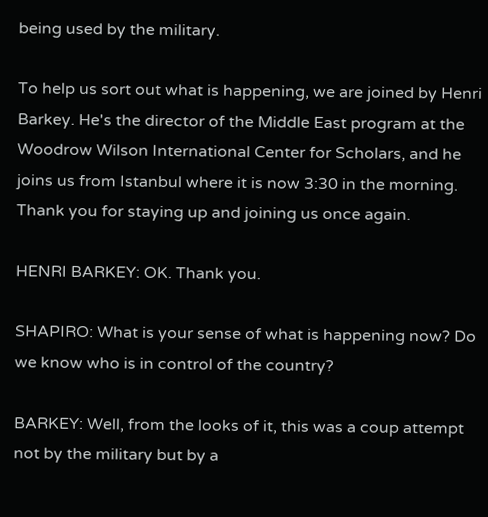being used by the military.

To help us sort out what is happening, we are joined by Henri Barkey. He's the director of the Middle East program at the Woodrow Wilson International Center for Scholars, and he joins us from Istanbul where it is now 3:30 in the morning. Thank you for staying up and joining us once again.

HENRI BARKEY: OK. Thank you.

SHAPIRO: What is your sense of what is happening now? Do we know who is in control of the country?

BARKEY: Well, from the looks of it, this was a coup attempt not by the military but by a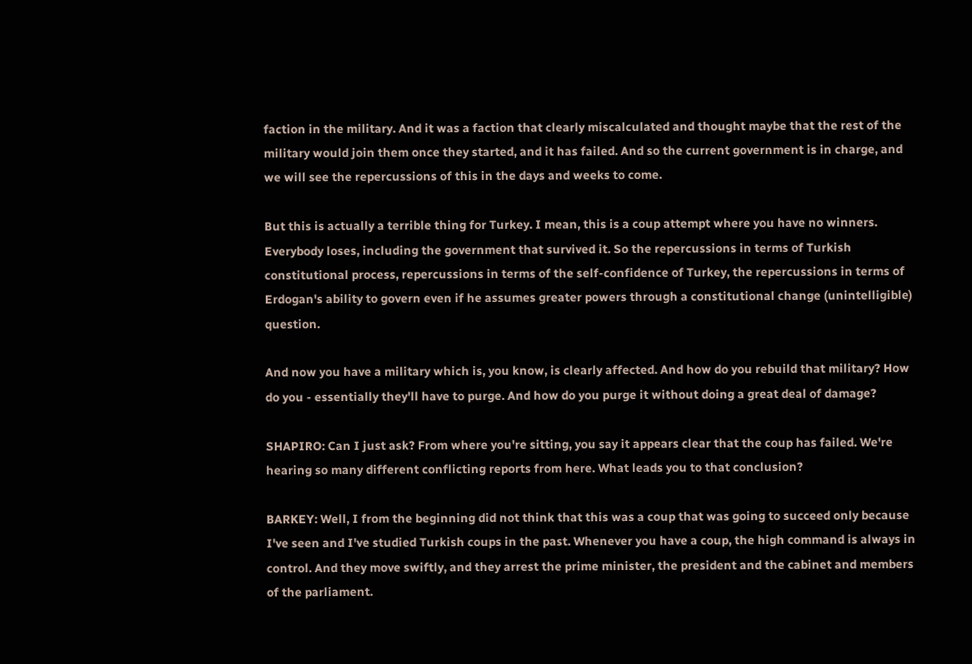faction in the military. And it was a faction that clearly miscalculated and thought maybe that the rest of the military would join them once they started, and it has failed. And so the current government is in charge, and we will see the repercussions of this in the days and weeks to come.

But this is actually a terrible thing for Turkey. I mean, this is a coup attempt where you have no winners. Everybody loses, including the government that survived it. So the repercussions in terms of Turkish constitutional process, repercussions in terms of the self-confidence of Turkey, the repercussions in terms of Erdogan's ability to govern even if he assumes greater powers through a constitutional change (unintelligible) question.

And now you have a military which is, you know, is clearly affected. And how do you rebuild that military? How do you - essentially they'll have to purge. And how do you purge it without doing a great deal of damage?

SHAPIRO: Can I just ask? From where you're sitting, you say it appears clear that the coup has failed. We're hearing so many different conflicting reports from here. What leads you to that conclusion?

BARKEY: Well, I from the beginning did not think that this was a coup that was going to succeed only because I've seen and I've studied Turkish coups in the past. Whenever you have a coup, the high command is always in control. And they move swiftly, and they arrest the prime minister, the president and the cabinet and members of the parliament.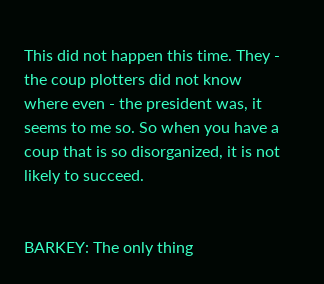This did not happen this time. They - the coup plotters did not know where even - the president was, it seems to me so. So when you have a coup that is so disorganized, it is not likely to succeed.


BARKEY: The only thing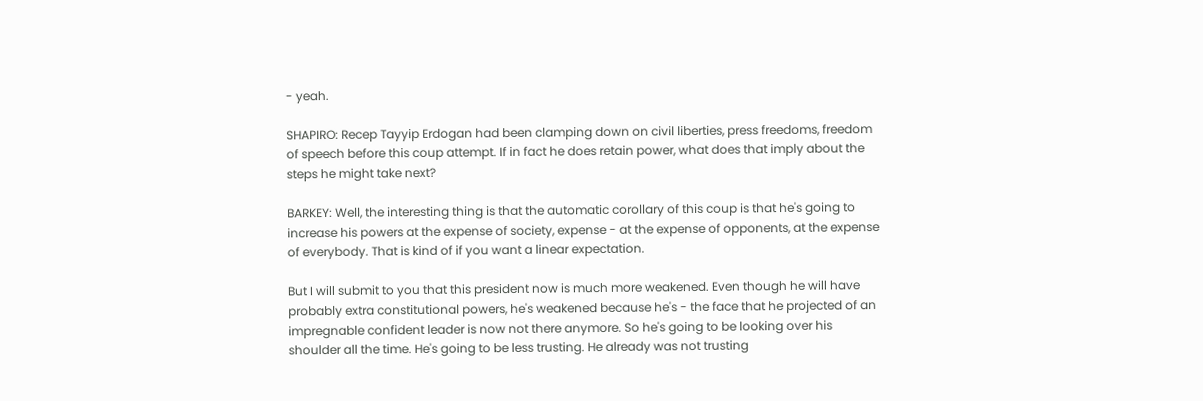- yeah.

SHAPIRO: Recep Tayyip Erdogan had been clamping down on civil liberties, press freedoms, freedom of speech before this coup attempt. If in fact he does retain power, what does that imply about the steps he might take next?

BARKEY: Well, the interesting thing is that the automatic corollary of this coup is that he's going to increase his powers at the expense of society, expense - at the expense of opponents, at the expense of everybody. That is kind of if you want a linear expectation.

But I will submit to you that this president now is much more weakened. Even though he will have probably extra constitutional powers, he's weakened because he's - the face that he projected of an impregnable confident leader is now not there anymore. So he's going to be looking over his shoulder all the time. He's going to be less trusting. He already was not trusting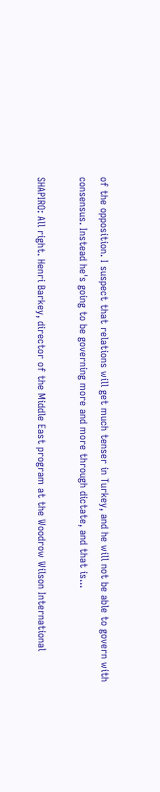of the opposition. I suspect that relations will get much tenser in Turkey, and he will not be able to govern with consensus. Instead he's going to be governing more and more through dictate, and that is...

SHAPIRO: All right. Henri Barkey, director of the Middle East program at the Woodrow Wilson International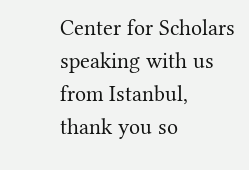Center for Scholars speaking with us from Istanbul, thank you so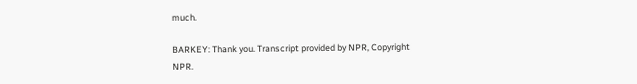much.

BARKEY: Thank you. Transcript provided by NPR, Copyright NPR.